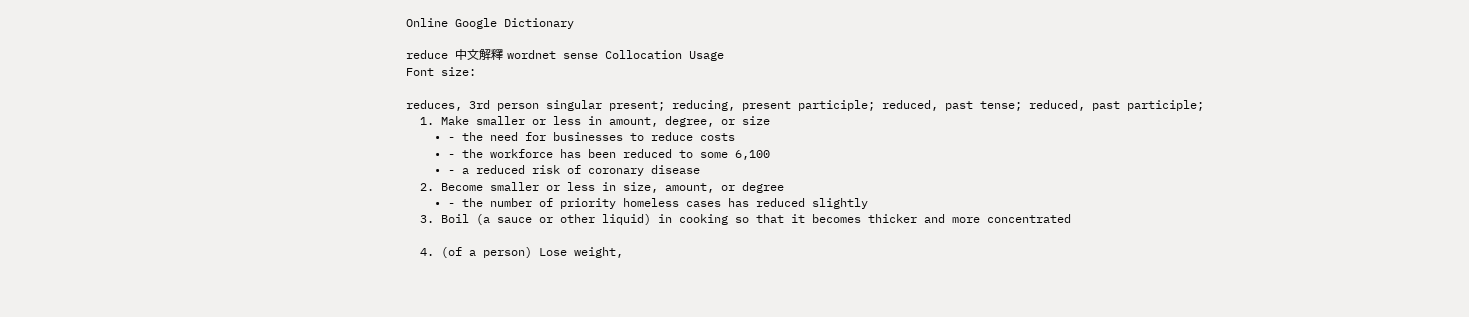Online Google Dictionary

reduce 中文解釋 wordnet sense Collocation Usage
Font size:

reduces, 3rd person singular present; reducing, present participle; reduced, past tense; reduced, past participle;
  1. Make smaller or less in amount, degree, or size
    • - the need for businesses to reduce costs
    • - the workforce has been reduced to some 6,100
    • - a reduced risk of coronary disease
  2. Become smaller or less in size, amount, or degree
    • - the number of priority homeless cases has reduced slightly
  3. Boil (a sauce or other liquid) in cooking so that it becomes thicker and more concentrated

  4. (of a person) Lose weight,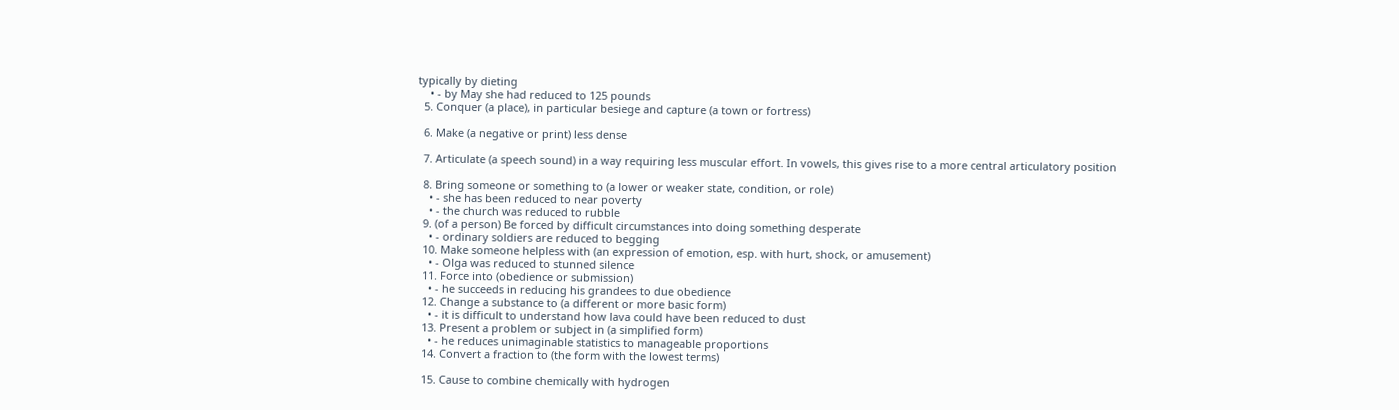typically by dieting
    • - by May she had reduced to 125 pounds
  5. Conquer (a place), in particular besiege and capture (a town or fortress)

  6. Make (a negative or print) less dense

  7. Articulate (a speech sound) in a way requiring less muscular effort. In vowels, this gives rise to a more central articulatory position

  8. Bring someone or something to (a lower or weaker state, condition, or role)
    • - she has been reduced to near poverty
    • - the church was reduced to rubble
  9. (of a person) Be forced by difficult circumstances into doing something desperate
    • - ordinary soldiers are reduced to begging
  10. Make someone helpless with (an expression of emotion, esp. with hurt, shock, or amusement)
    • - Olga was reduced to stunned silence
  11. Force into (obedience or submission)
    • - he succeeds in reducing his grandees to due obedience
  12. Change a substance to (a different or more basic form)
    • - it is difficult to understand how lava could have been reduced to dust
  13. Present a problem or subject in (a simplified form)
    • - he reduces unimaginable statistics to manageable proportions
  14. Convert a fraction to (the form with the lowest terms)

  15. Cause to combine chemically with hydrogen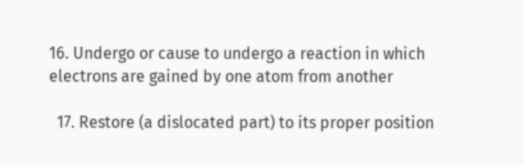16. Undergo or cause to undergo a reaction in which electrons are gained by one atom from another

  17. Restore (a dislocated part) to its proper position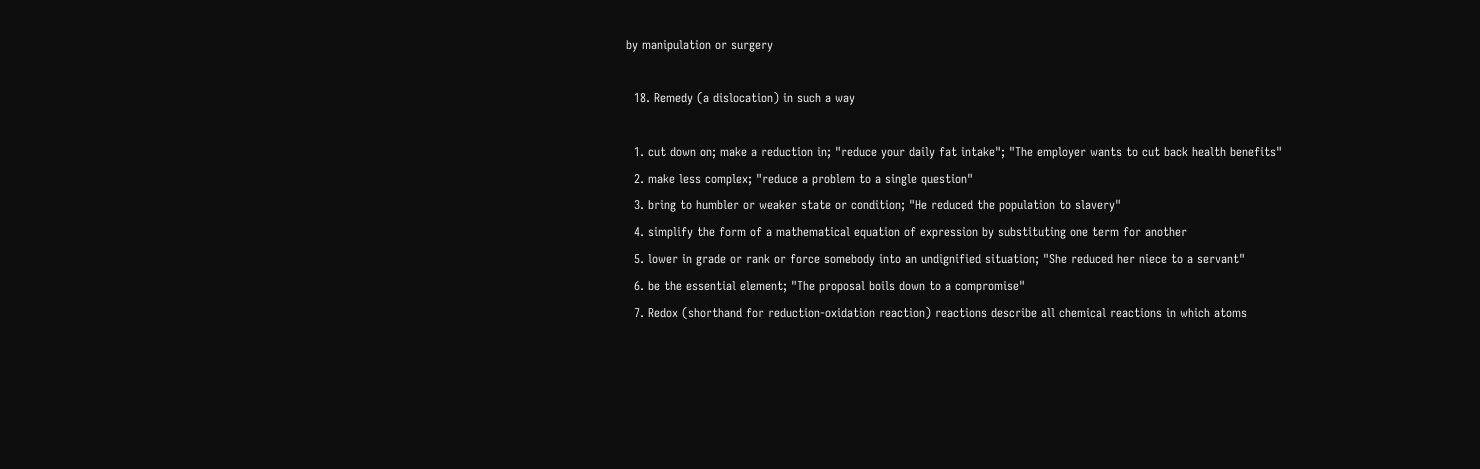by manipulation or surgery

  18. Remedy (a dislocation) in such a way

  1. cut down on; make a reduction in; "reduce your daily fat intake"; "The employer wants to cut back health benefits"
  2. make less complex; "reduce a problem to a single question"
  3. bring to humbler or weaker state or condition; "He reduced the population to slavery"
  4. simplify the form of a mathematical equation of expression by substituting one term for another
  5. lower in grade or rank or force somebody into an undignified situation; "She reduced her niece to a servant"
  6. be the essential element; "The proposal boils down to a compromise"
  7. Redox (shorthand for reduction-oxidation reaction) reactions describe all chemical reactions in which atoms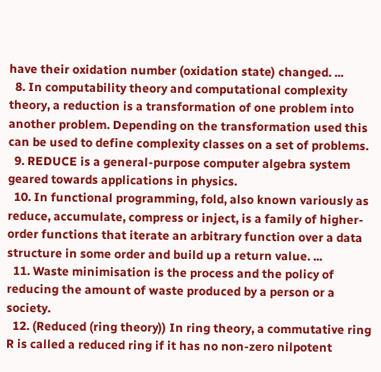have their oxidation number (oxidation state) changed. ...
  8. In computability theory and computational complexity theory, a reduction is a transformation of one problem into another problem. Depending on the transformation used this can be used to define complexity classes on a set of problems.
  9. REDUCE is a general-purpose computer algebra system geared towards applications in physics.
  10. In functional programming, fold, also known variously as reduce, accumulate, compress or inject, is a family of higher-order functions that iterate an arbitrary function over a data structure in some order and build up a return value. ...
  11. Waste minimisation is the process and the policy of reducing the amount of waste produced by a person or a society.
  12. (Reduced (ring theory)) In ring theory, a commutative ring R is called a reduced ring if it has no non-zero nilpotent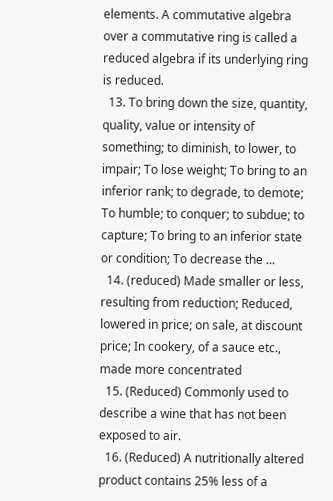elements. A commutative algebra over a commutative ring is called a reduced algebra if its underlying ring is reduced.
  13. To bring down the size, quantity, quality, value or intensity of something; to diminish, to lower, to impair; To lose weight; To bring to an inferior rank; to degrade, to demote; To humble; to conquer; to subdue; to capture; To bring to an inferior state or condition; To decrease the ...
  14. (reduced) Made smaller or less, resulting from reduction; Reduced, lowered in price; on sale, at discount price; In cookery, of a sauce etc., made more concentrated
  15. (Reduced) Commonly used to describe a wine that has not been exposed to air.
  16. (Reduced) A nutritionally altered product contains 25% less of a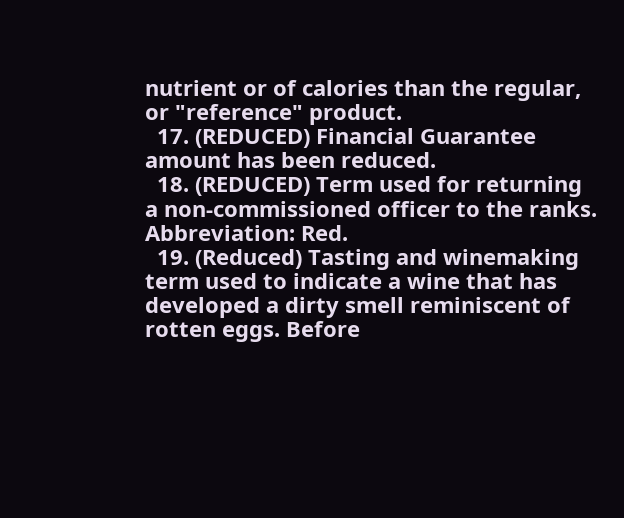nutrient or of calories than the regular, or "reference" product.
  17. (REDUCED) Financial Guarantee amount has been reduced.
  18. (REDUCED) Term used for returning a non-commissioned officer to the ranks. Abbreviation: Red.
  19. (Reduced) Tasting and winemaking term used to indicate a wine that has developed a dirty smell reminiscent of rotten eggs. Before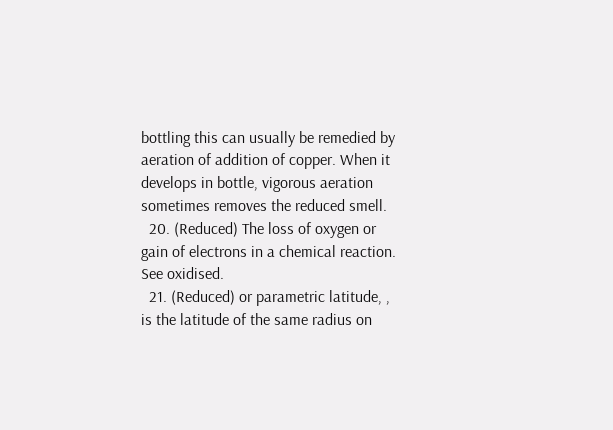bottling this can usually be remedied by aeration of addition of copper. When it develops in bottle, vigorous aeration sometimes removes the reduced smell.
  20. (Reduced) The loss of oxygen or gain of electrons in a chemical reaction. See oxidised.
  21. (Reduced) or parametric latitude, , is the latitude of the same radius on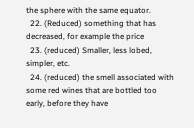the sphere with the same equator.
  22. (Reduced) something that has decreased, for example the price
  23. (reduced) Smaller, less lobed, simpler, etc.
  24. (reduced) the smell associated with some red wines that are bottled too early, before they have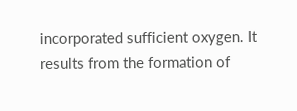incorporated sufficient oxygen. It results from the formation of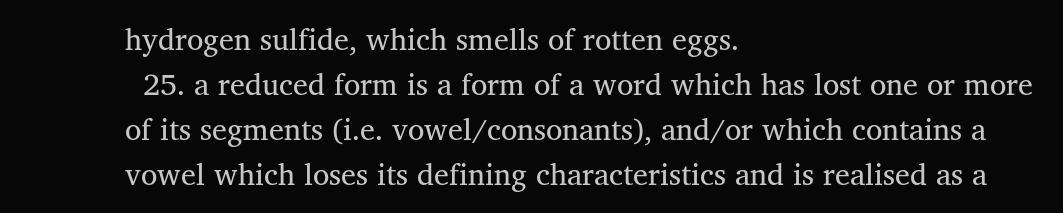hydrogen sulfide, which smells of rotten eggs.
  25. a reduced form is a form of a word which has lost one or more of its segments (i.e. vowel/consonants), and/or which contains a vowel which loses its defining characteristics and is realised as a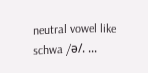neutral vowel like schwa /ə/. ...